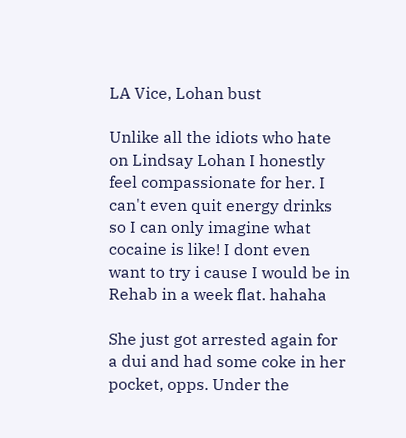LA Vice, Lohan bust

Unlike all the idiots who hate on Lindsay Lohan I honestly feel compassionate for her. I can't even quit energy drinks so I can only imagine what cocaine is like! I dont even want to try i cause I would be in Rehab in a week flat. hahaha

She just got arrested again for a dui and had some coke in her pocket, opps. Under the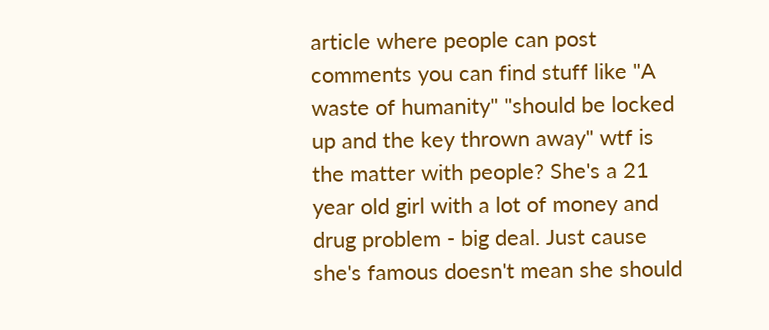article where people can post comments you can find stuff like "A waste of humanity" "should be locked up and the key thrown away" wtf is the matter with people? She's a 21 year old girl with a lot of money and drug problem - big deal. Just cause she's famous doesn't mean she should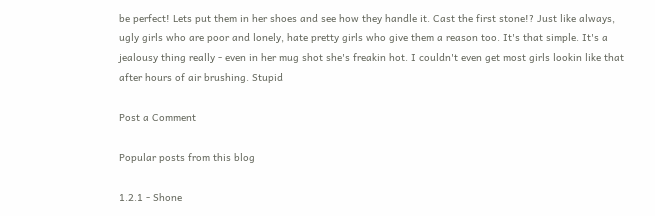be perfect! Lets put them in her shoes and see how they handle it. Cast the first stone!? Just like always, ugly girls who are poor and lonely, hate pretty girls who give them a reason too. It's that simple. It's a jealousy thing really - even in her mug shot she's freakin hot. I couldn't even get most girls lookin like that after hours of air brushing. Stupid

Post a Comment

Popular posts from this blog

1.2.1 - Shone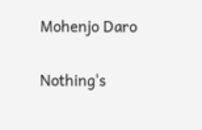Mohenjo Daro

Nothing's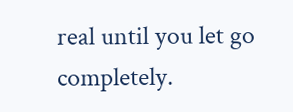real until you let go completely.